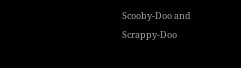Scooby-Doo and Scrappy-Doo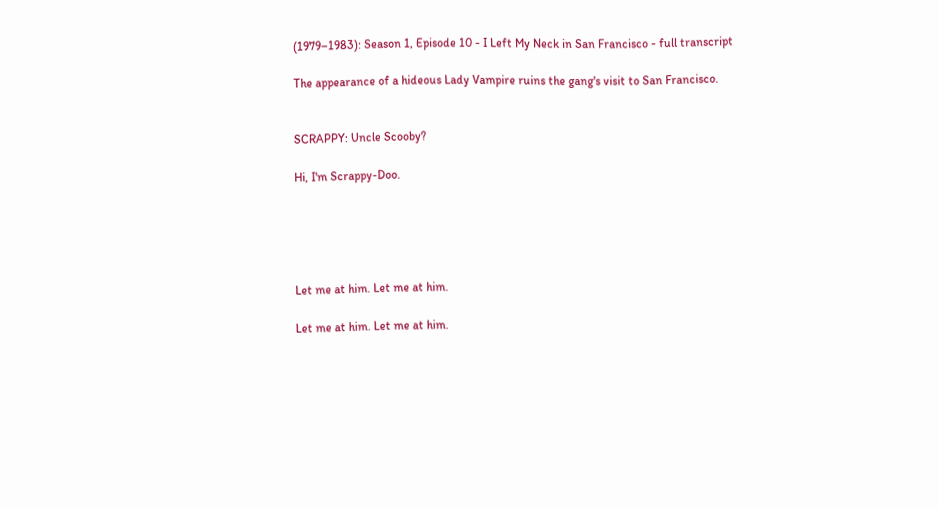(1979–1983): Season 1, Episode 10 - I Left My Neck in San Francisco - full transcript

The appearance of a hideous Lady Vampire ruins the gang's visit to San Francisco.


SCRAPPY: Uncle Scooby?

Hi, I'm Scrappy-Doo.





Let me at him. Let me at him.

Let me at him. Let me at him.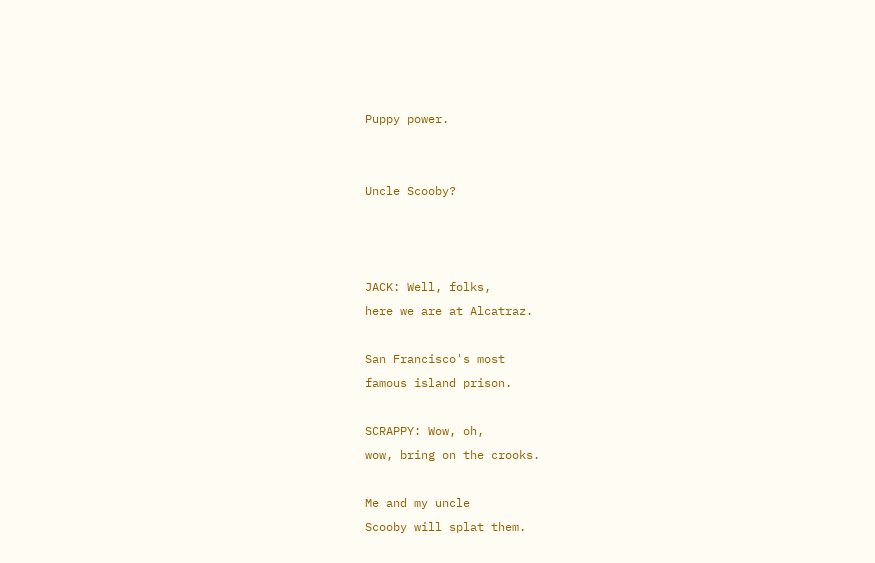Puppy power.


Uncle Scooby?



JACK: Well, folks,
here we are at Alcatraz.

San Francisco's most
famous island prison.

SCRAPPY: Wow, oh,
wow, bring on the crooks.

Me and my uncle
Scooby will splat them.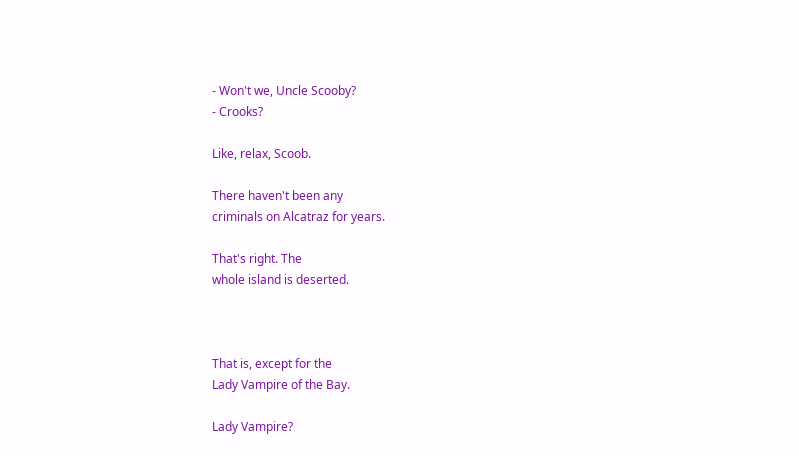- Won't we, Uncle Scooby?
- Crooks?

Like, relax, Scoob.

There haven't been any
criminals on Alcatraz for years.

That's right. The
whole island is deserted.



That is, except for the
Lady Vampire of the Bay.

Lady Vampire?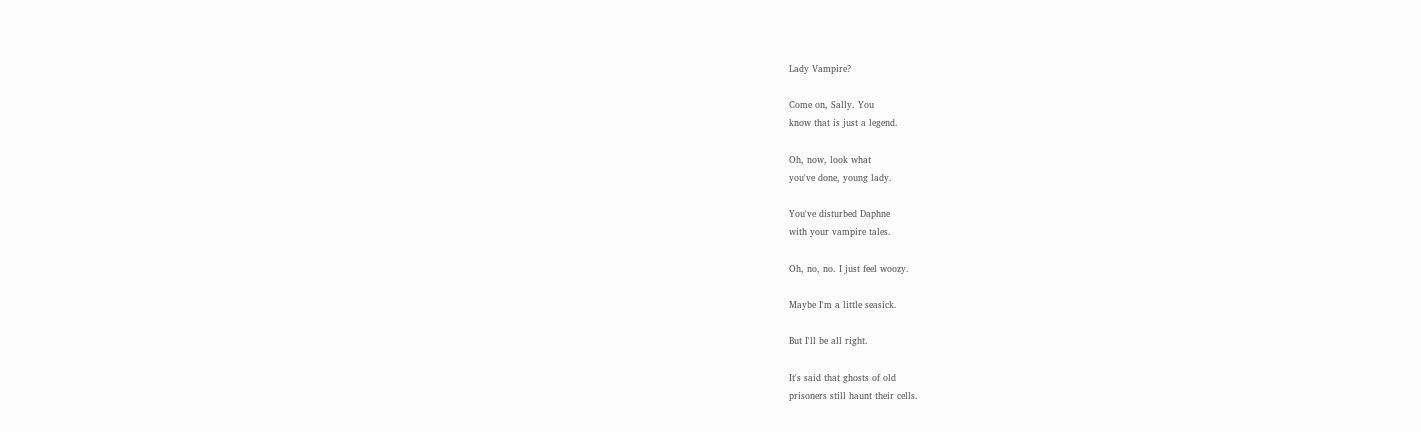Lady Vampire?

Come on, Sally. You
know that is just a legend.

Oh, now, look what
you've done, young lady.

You've disturbed Daphne
with your vampire tales.

Oh, no, no. I just feel woozy.

Maybe I'm a little seasick.

But I'll be all right.

It's said that ghosts of old
prisoners still haunt their cells.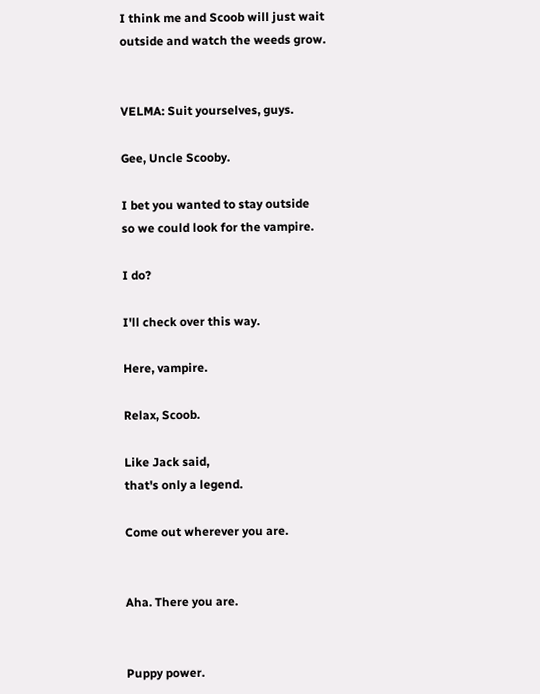I think me and Scoob will just wait
outside and watch the weeds grow.


VELMA: Suit yourselves, guys.

Gee, Uncle Scooby.

I bet you wanted to stay outside
so we could look for the vampire.

I do?

I'll check over this way.

Here, vampire.

Relax, Scoob.

Like Jack said,
that's only a legend.

Come out wherever you are.


Aha. There you are.


Puppy power.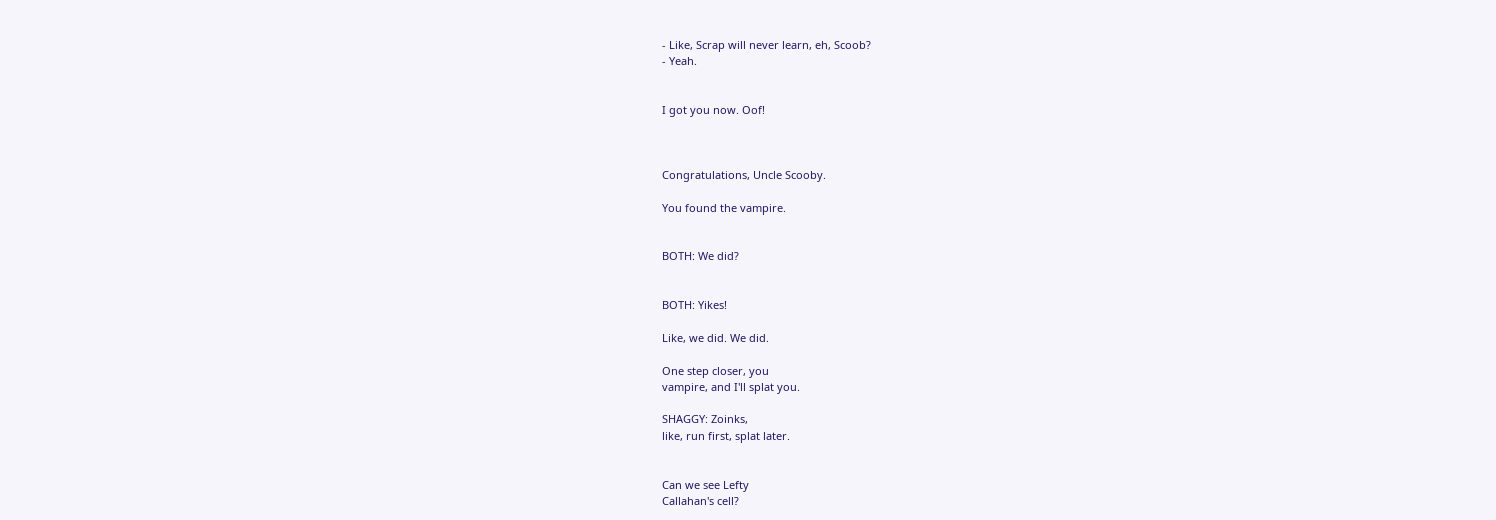- Like, Scrap will never learn, eh, Scoob?
- Yeah.


I got you now. Oof!



Congratulations, Uncle Scooby.

You found the vampire.


BOTH: We did?


BOTH: Yikes!

Like, we did. We did.

One step closer, you
vampire, and I'll splat you.

SHAGGY: Zoinks,
like, run first, splat later.


Can we see Lefty
Callahan's cell?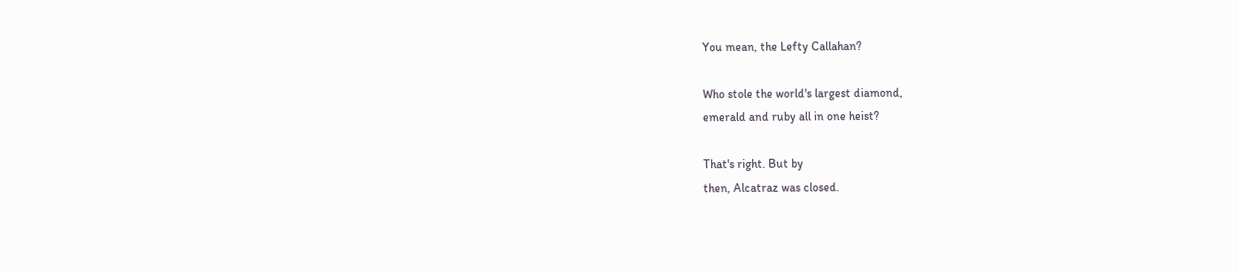You mean, the Lefty Callahan?

Who stole the world's largest diamond,
emerald and ruby all in one heist?

That's right. But by
then, Alcatraz was closed.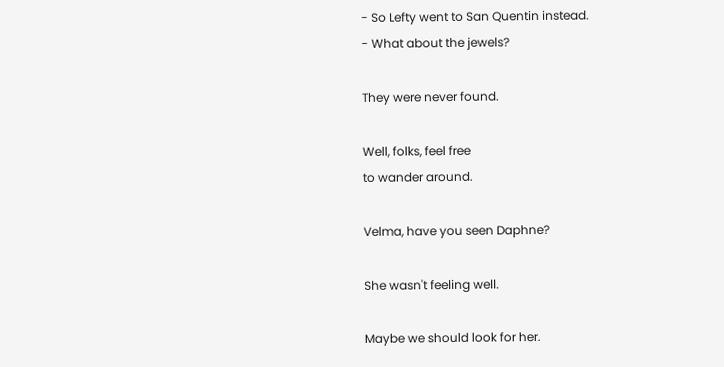- So Lefty went to San Quentin instead.
- What about the jewels?

They were never found.

Well, folks, feel free
to wander around.

Velma, have you seen Daphne?

She wasn't feeling well.

Maybe we should look for her.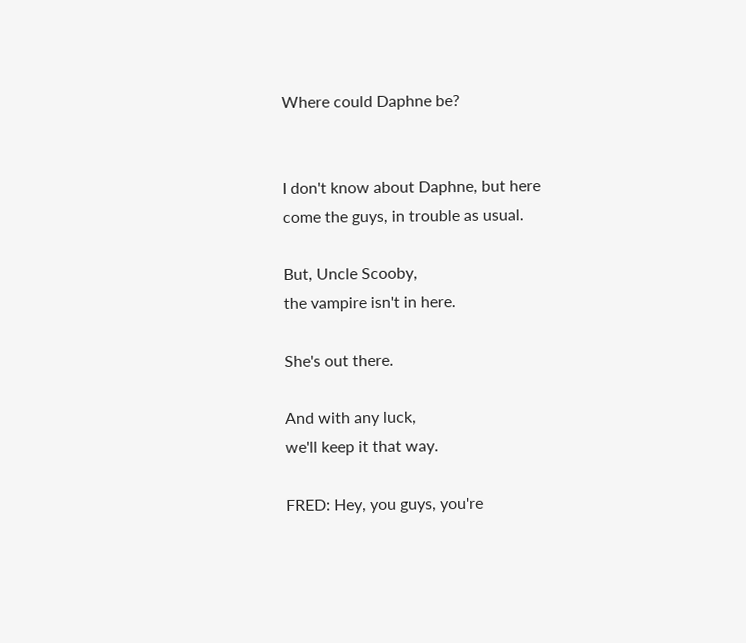Where could Daphne be?


I don't know about Daphne, but here
come the guys, in trouble as usual.

But, Uncle Scooby,
the vampire isn't in here.

She's out there.

And with any luck,
we'll keep it that way.

FRED: Hey, you guys, you're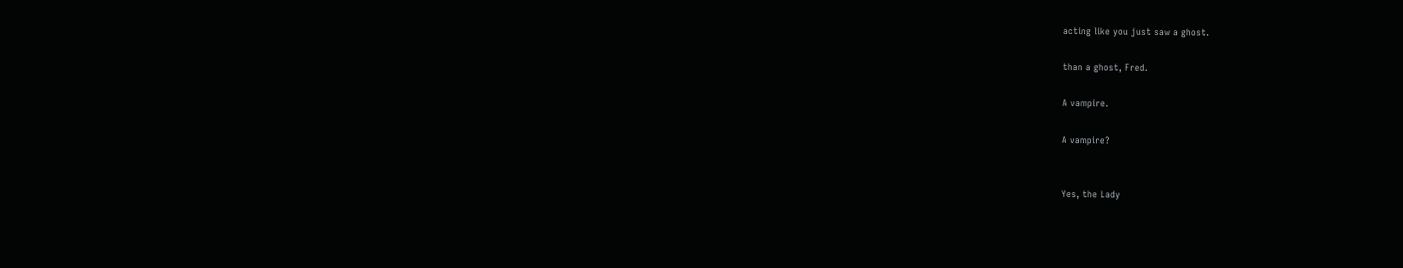acting like you just saw a ghost.

than a ghost, Fred.

A vampire.

A vampire?


Yes, the Lady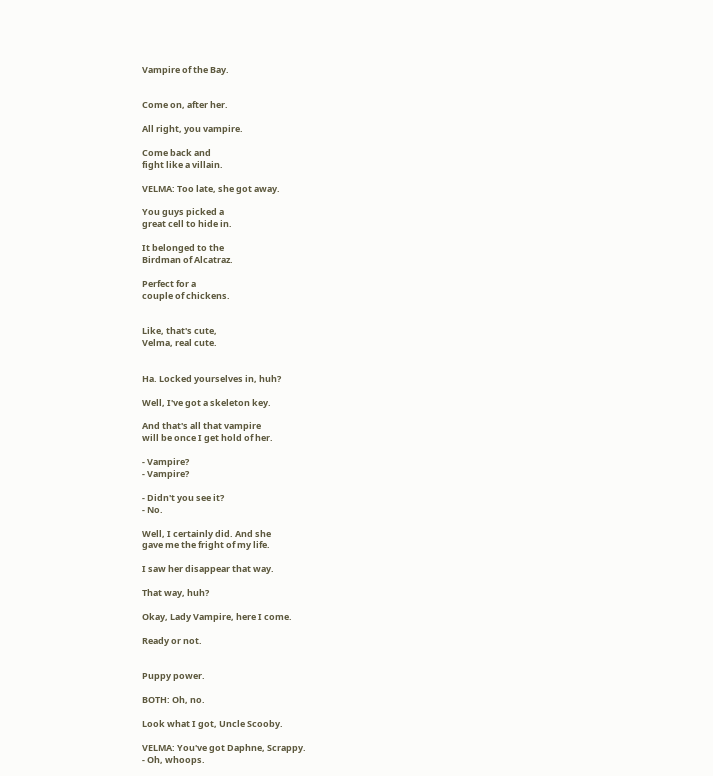Vampire of the Bay.


Come on, after her.

All right, you vampire.

Come back and
fight like a villain.

VELMA: Too late, she got away.

You guys picked a
great cell to hide in.

It belonged to the
Birdman of Alcatraz.

Perfect for a
couple of chickens.


Like, that's cute,
Velma, real cute.


Ha. Locked yourselves in, huh?

Well, I've got a skeleton key.

And that's all that vampire
will be once I get hold of her.

- Vampire?
- Vampire?

- Didn't you see it?
- No.

Well, I certainly did. And she
gave me the fright of my life.

I saw her disappear that way.

That way, huh?

Okay, Lady Vampire, here I come.

Ready or not.


Puppy power.

BOTH: Oh, no.

Look what I got, Uncle Scooby.

VELMA: You've got Daphne, Scrappy.
- Oh, whoops.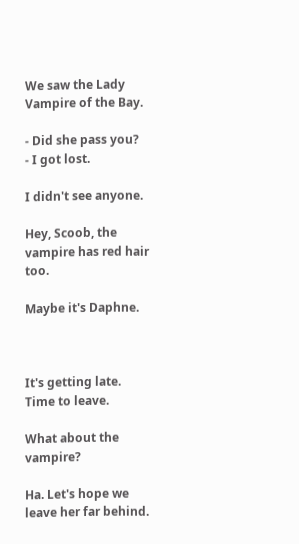We saw the Lady
Vampire of the Bay.

- Did she pass you?
- I got lost.

I didn't see anyone.

Hey, Scoob, the
vampire has red hair too.

Maybe it's Daphne.



It's getting late.
Time to leave.

What about the vampire?

Ha. Let's hope we
leave her far behind.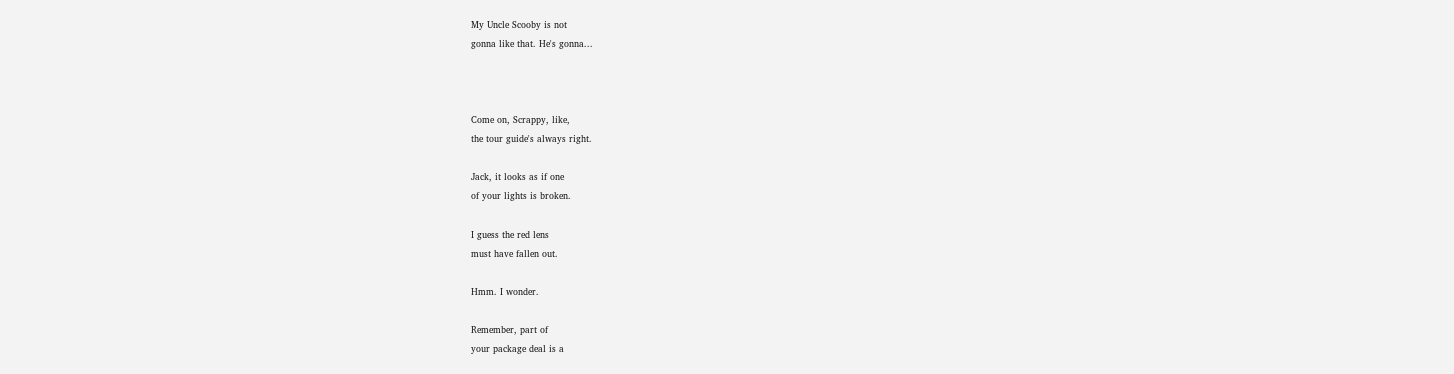My Uncle Scooby is not
gonna like that. He's gonna...



Come on, Scrappy, like,
the tour guide's always right.

Jack, it looks as if one
of your lights is broken.

I guess the red lens
must have fallen out.

Hmm. I wonder.

Remember, part of
your package deal is a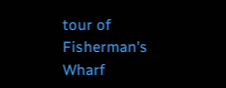tour of Fisherman's
Wharf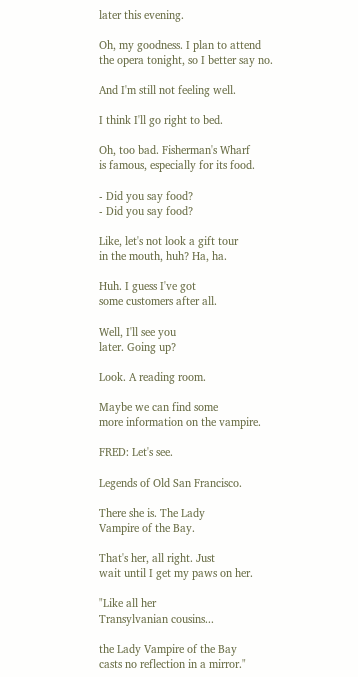later this evening.

Oh, my goodness. I plan to attend
the opera tonight, so I better say no.

And I'm still not feeling well.

I think I'll go right to bed.

Oh, too bad. Fisherman's Wharf
is famous, especially for its food.

- Did you say food?
- Did you say food?

Like, let's not look a gift tour
in the mouth, huh? Ha, ha.

Huh. I guess I've got
some customers after all.

Well, I'll see you
later. Going up?

Look. A reading room.

Maybe we can find some
more information on the vampire.

FRED: Let's see.

Legends of Old San Francisco.

There she is. The Lady
Vampire of the Bay.

That's her, all right. Just
wait until I get my paws on her.

"Like all her
Transylvanian cousins...

the Lady Vampire of the Bay
casts no reflection in a mirror."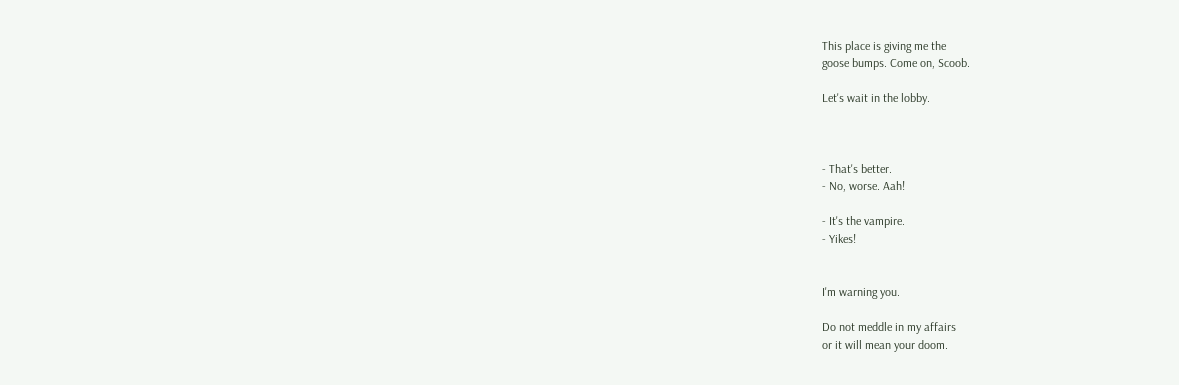This place is giving me the
goose bumps. Come on, Scoob.

Let's wait in the lobby.



- That's better.
- No, worse. Aah!

- It's the vampire.
- Yikes!


I'm warning you.

Do not meddle in my affairs
or it will mean your doom.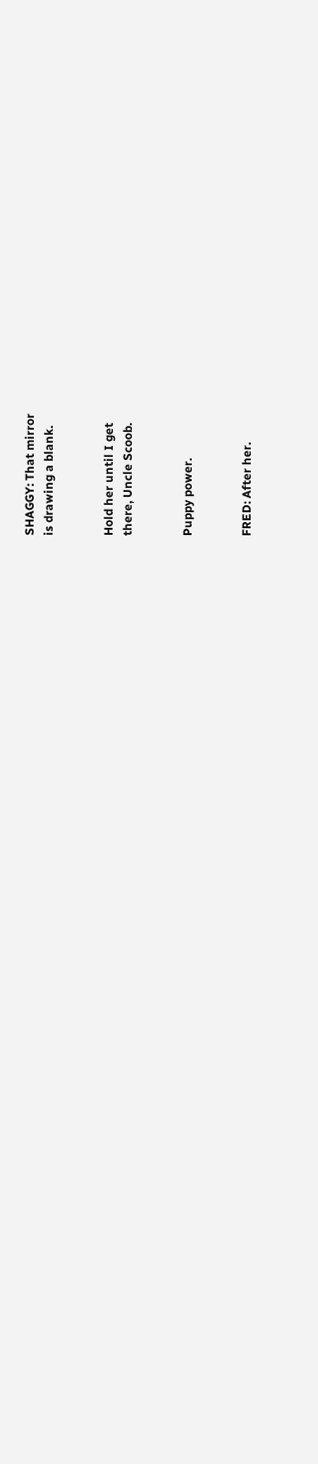SHAGGY: That mirror
is drawing a blank.


Hold her until I get
there, Uncle Scoob.


Puppy power.


FRED: After her.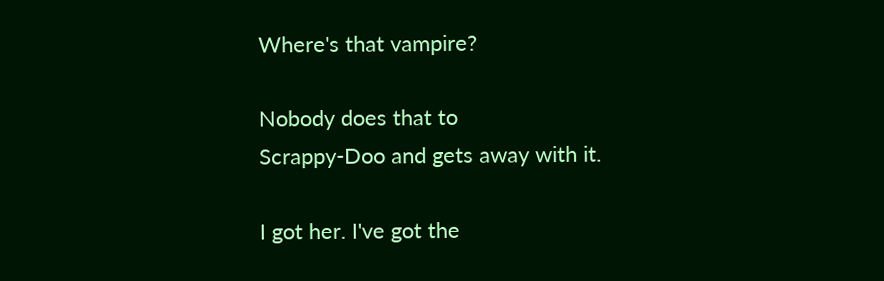Where's that vampire?

Nobody does that to
Scrappy-Doo and gets away with it.

I got her. I've got the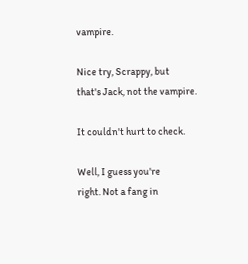vampire.

Nice try, Scrappy, but
that's Jack, not the vampire.

It couldn't hurt to check.

Well, I guess you're
right. Not a fang in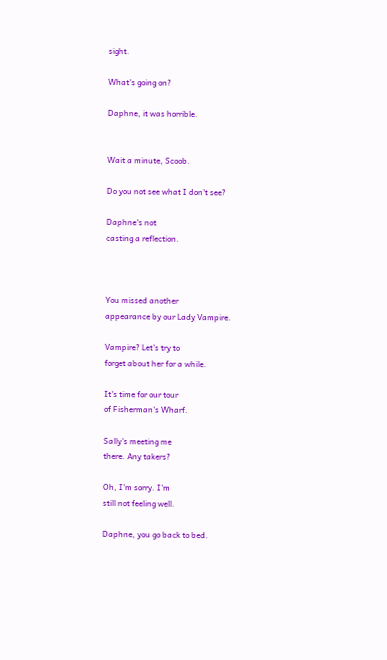sight.

What's going on?

Daphne, it was horrible.


Wait a minute, Scoob.

Do you not see what I don't see?

Daphne's not
casting a reflection.



You missed another
appearance by our Lady Vampire.

Vampire? Let's try to
forget about her for a while.

It's time for our tour
of Fisherman's Wharf.

Sally's meeting me
there. Any takers?

Oh, I'm sorry. I'm
still not feeling well.

Daphne, you go back to bed.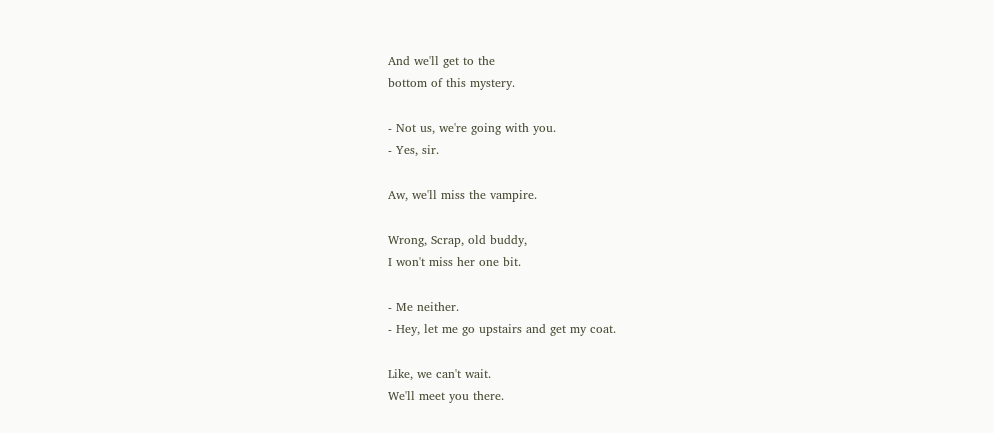And we'll get to the
bottom of this mystery.

- Not us, we're going with you.
- Yes, sir.

Aw, we'll miss the vampire.

Wrong, Scrap, old buddy,
I won't miss her one bit.

- Me neither.
- Hey, let me go upstairs and get my coat.

Like, we can't wait.
We'll meet you there.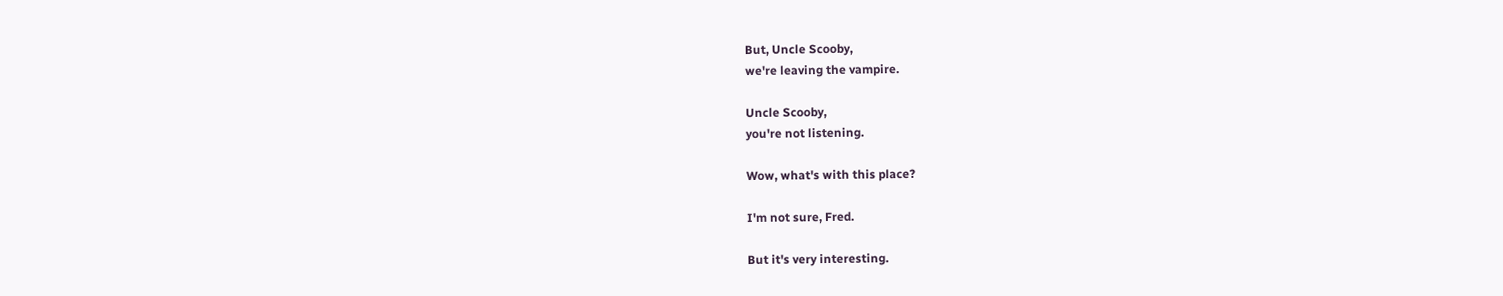But, Uncle Scooby,
we're leaving the vampire.

Uncle Scooby,
you're not listening.

Wow, what's with this place?

I'm not sure, Fred.

But it's very interesting.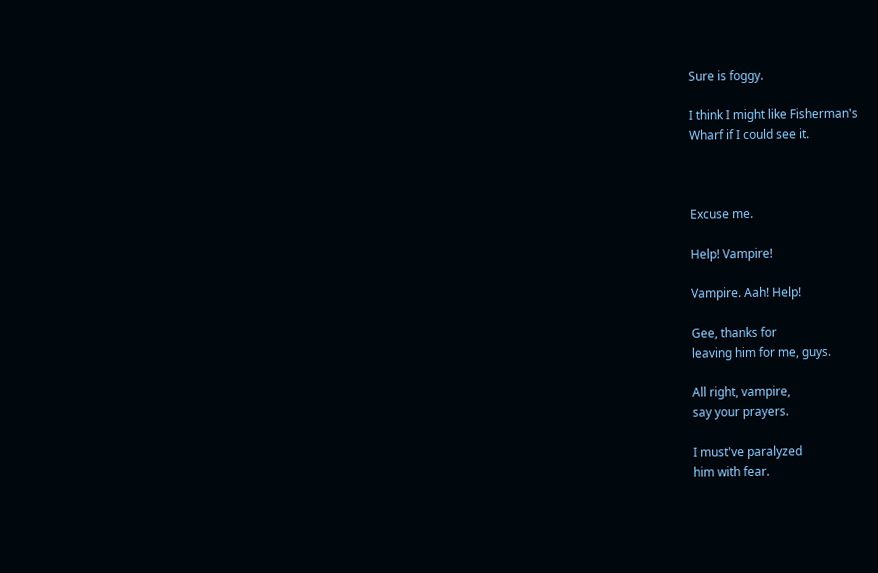Sure is foggy.

I think I might like Fisherman's
Wharf if I could see it.



Excuse me.

Help! Vampire!

Vampire. Aah! Help!

Gee, thanks for
leaving him for me, guys.

All right, vampire,
say your prayers.

I must've paralyzed
him with fear.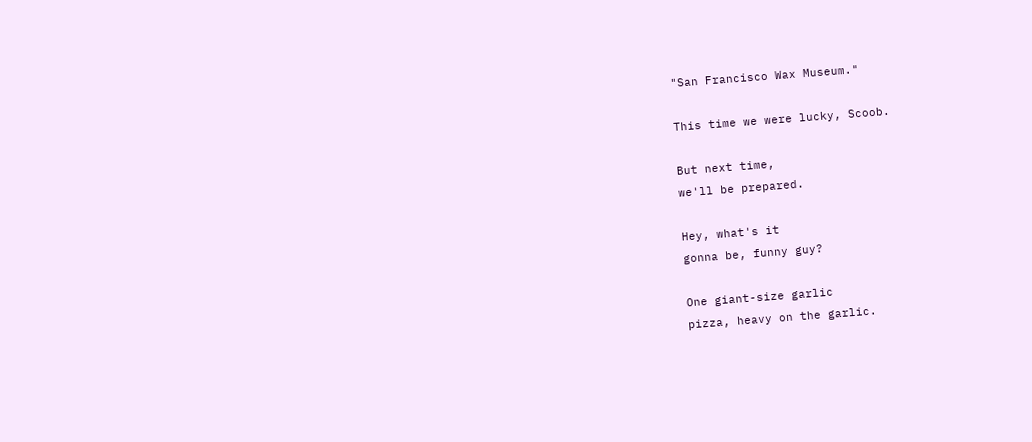"San Francisco Wax Museum."

This time we were lucky, Scoob.

But next time,
we'll be prepared.

Hey, what's it
gonna be, funny guy?

One giant-size garlic
pizza, heavy on the garlic.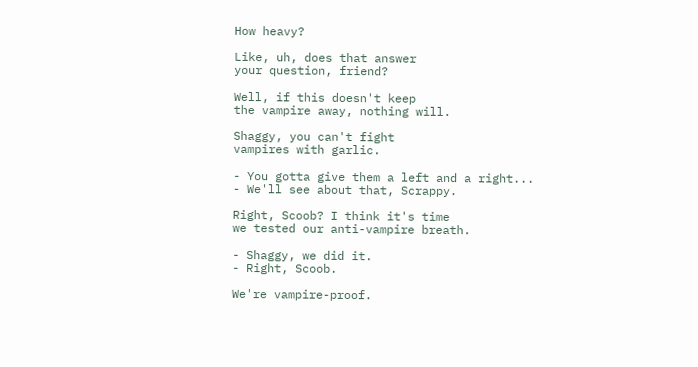How heavy?

Like, uh, does that answer
your question, friend?

Well, if this doesn't keep
the vampire away, nothing will.

Shaggy, you can't fight
vampires with garlic.

- You gotta give them a left and a right...
- We'll see about that, Scrappy.

Right, Scoob? I think it's time
we tested our anti-vampire breath.

- Shaggy, we did it.
- Right, Scoob.

We're vampire-proof.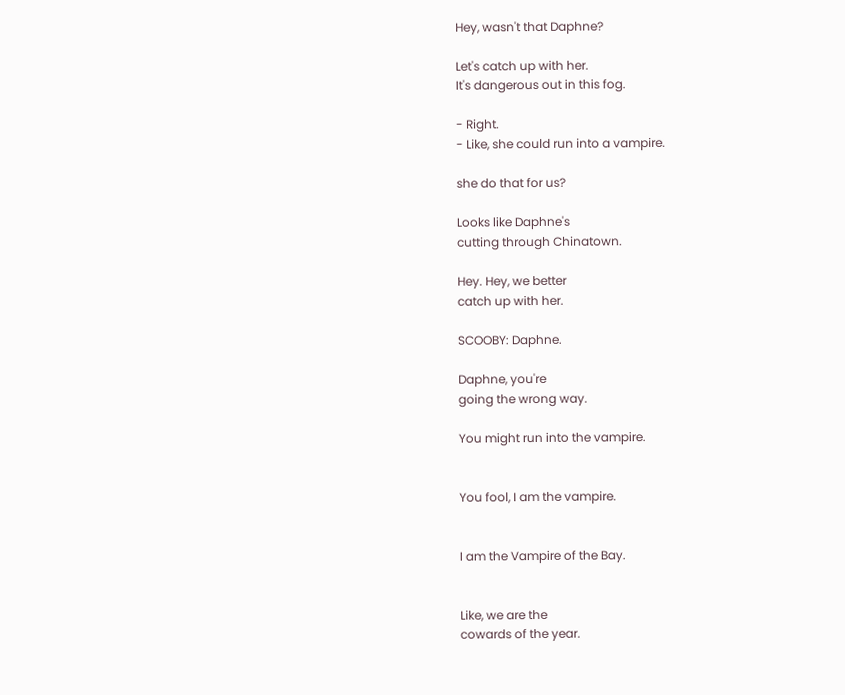Hey, wasn't that Daphne?

Let's catch up with her.
It's dangerous out in this fog.

- Right.
- Like, she could run into a vampire.

she do that for us?

Looks like Daphne's
cutting through Chinatown.

Hey. Hey, we better
catch up with her.

SCOOBY: Daphne.

Daphne, you're
going the wrong way.

You might run into the vampire.


You fool, I am the vampire.


I am the Vampire of the Bay.


Like, we are the
cowards of the year.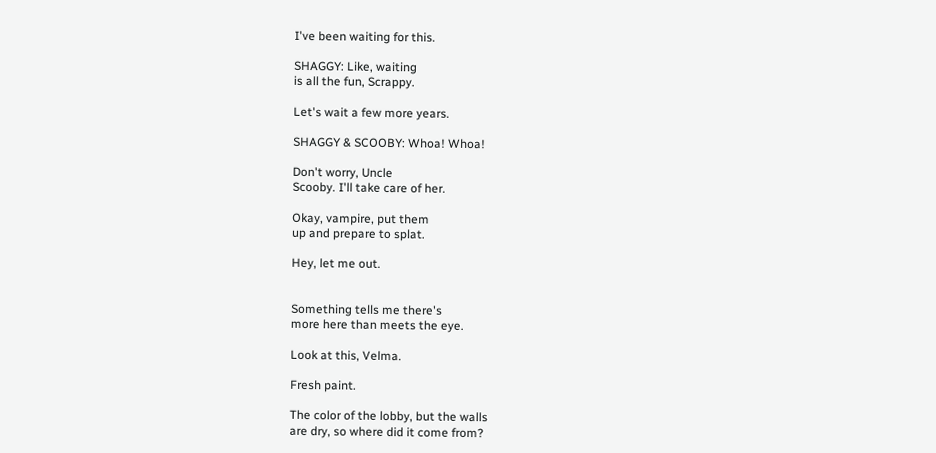I've been waiting for this.

SHAGGY: Like, waiting
is all the fun, Scrappy.

Let's wait a few more years.

SHAGGY & SCOOBY: Whoa! Whoa!

Don't worry, Uncle
Scooby. I'll take care of her.

Okay, vampire, put them
up and prepare to splat.

Hey, let me out.


Something tells me there's
more here than meets the eye.

Look at this, Velma.

Fresh paint.

The color of the lobby, but the walls
are dry, so where did it come from?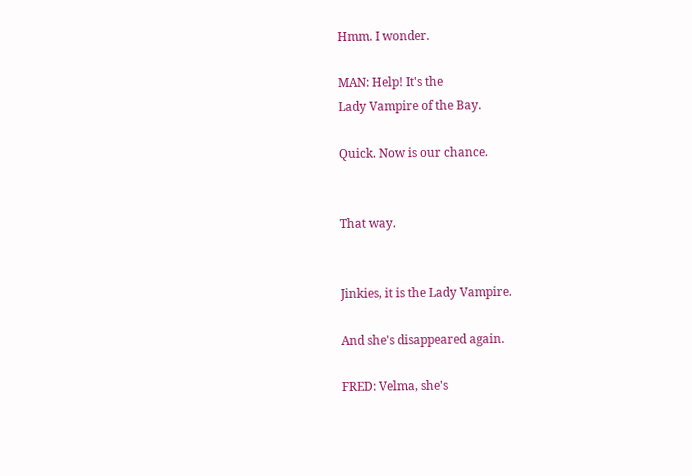Hmm. I wonder.

MAN: Help! It's the
Lady Vampire of the Bay.

Quick. Now is our chance.


That way.


Jinkies, it is the Lady Vampire.

And she's disappeared again.

FRED: Velma, she's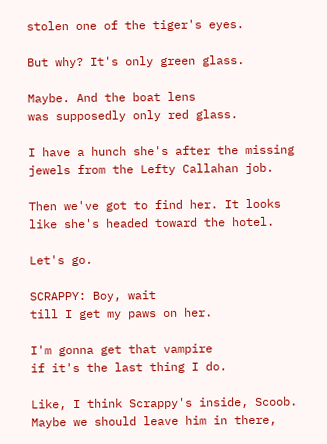stolen one of the tiger's eyes.

But why? It's only green glass.

Maybe. And the boat lens
was supposedly only red glass.

I have a hunch she's after the missing
jewels from the Lefty Callahan job.

Then we've got to find her. It looks
like she's headed toward the hotel.

Let's go.

SCRAPPY: Boy, wait
till I get my paws on her.

I'm gonna get that vampire
if it's the last thing I do.

Like, I think Scrappy's inside, Scoob.
Maybe we should leave him in there,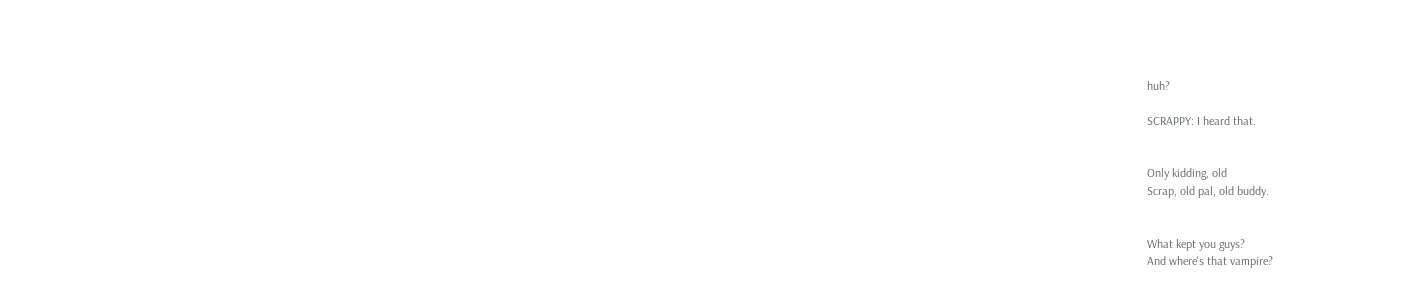huh?

SCRAPPY: I heard that.


Only kidding, old
Scrap, old pal, old buddy.


What kept you guys?
And where's that vampire?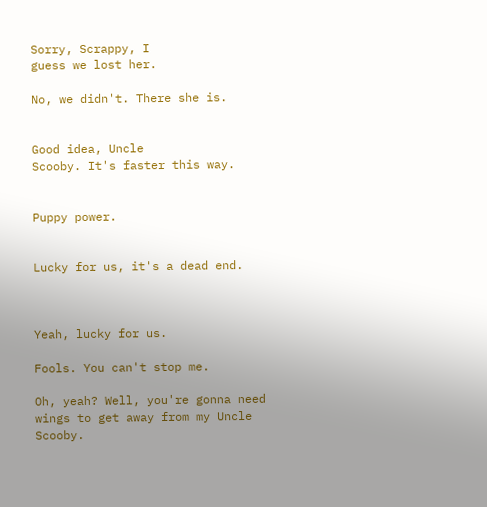Sorry, Scrappy, I
guess we lost her.

No, we didn't. There she is.


Good idea, Uncle
Scooby. It's faster this way.


Puppy power.


Lucky for us, it's a dead end.



Yeah, lucky for us.

Fools. You can't stop me.

Oh, yeah? Well, you're gonna need
wings to get away from my Uncle Scooby.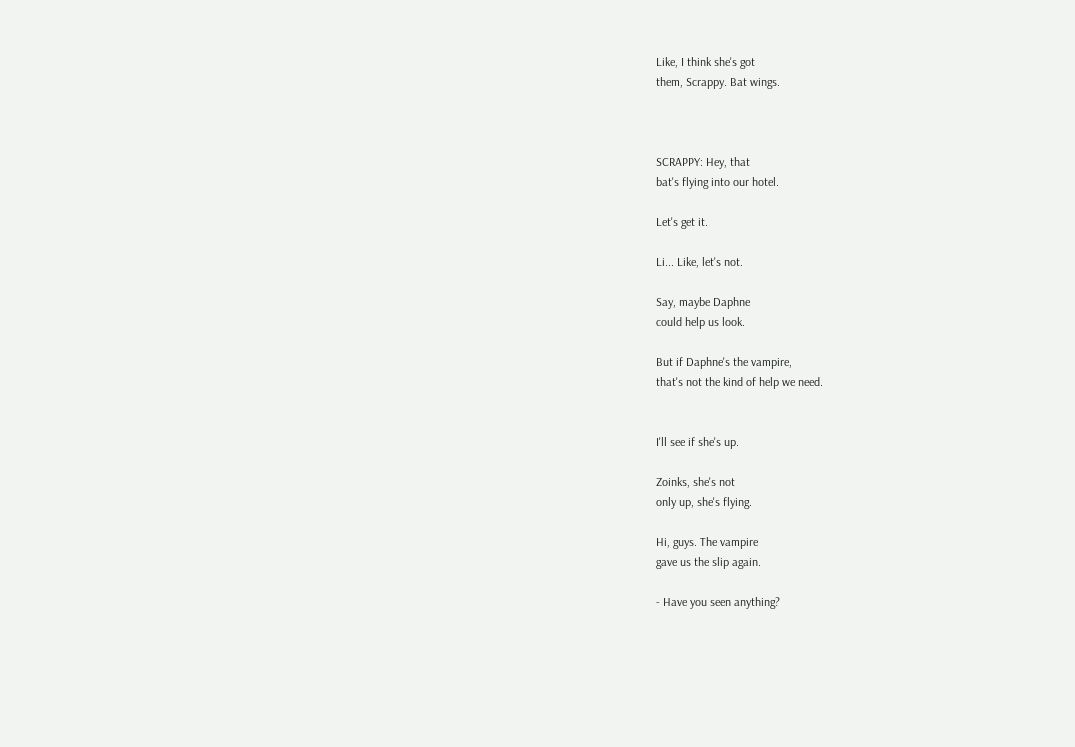Like, I think she's got
them, Scrappy. Bat wings.



SCRAPPY: Hey, that
bat's flying into our hotel.

Let's get it.

Li... Like, let's not.

Say, maybe Daphne
could help us look.

But if Daphne's the vampire,
that's not the kind of help we need.


I'll see if she's up.

Zoinks, she's not
only up, she's flying.

Hi, guys. The vampire
gave us the slip again.

- Have you seen anything?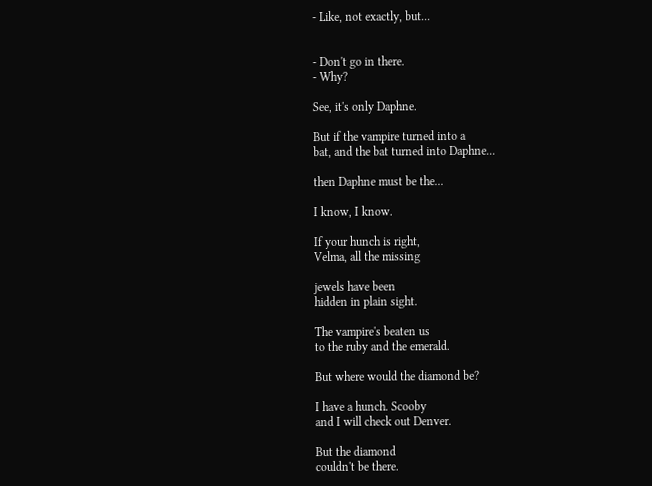- Like, not exactly, but...


- Don't go in there.
- Why?

See, it's only Daphne.

But if the vampire turned into a
bat, and the bat turned into Daphne...

then Daphne must be the...

I know, I know.

If your hunch is right,
Velma, all the missing

jewels have been
hidden in plain sight.

The vampire's beaten us
to the ruby and the emerald.

But where would the diamond be?

I have a hunch. Scooby
and I will check out Denver.

But the diamond
couldn't be there.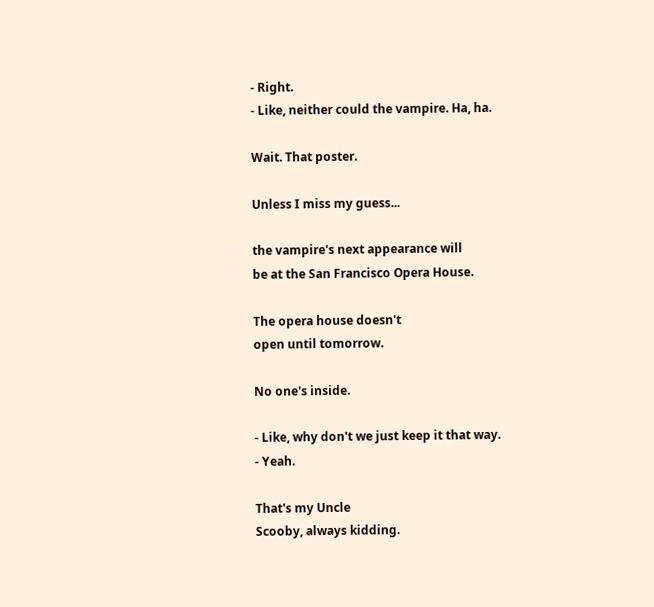- Right.
- Like, neither could the vampire. Ha, ha.

Wait. That poster.

Unless I miss my guess...

the vampire's next appearance will
be at the San Francisco Opera House.

The opera house doesn't
open until tomorrow.

No one's inside.

- Like, why don't we just keep it that way.
- Yeah.

That's my Uncle
Scooby, always kidding.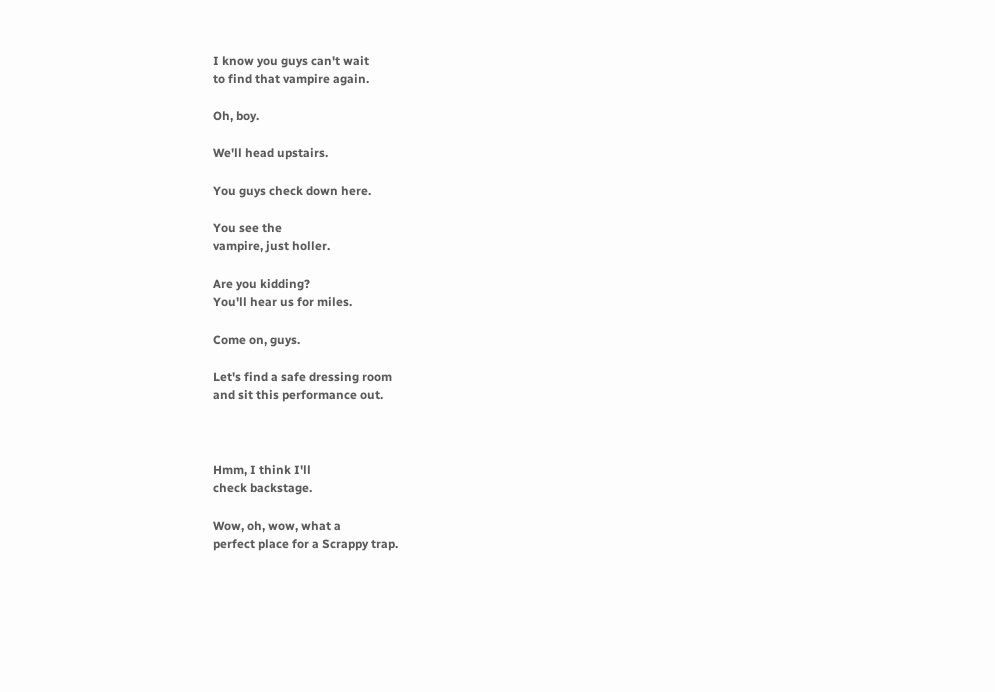I know you guys can't wait
to find that vampire again.

Oh, boy.

We'll head upstairs.

You guys check down here.

You see the
vampire, just holler.

Are you kidding?
You'll hear us for miles.

Come on, guys.

Let's find a safe dressing room
and sit this performance out.



Hmm, I think I'll
check backstage.

Wow, oh, wow, what a
perfect place for a Scrappy trap.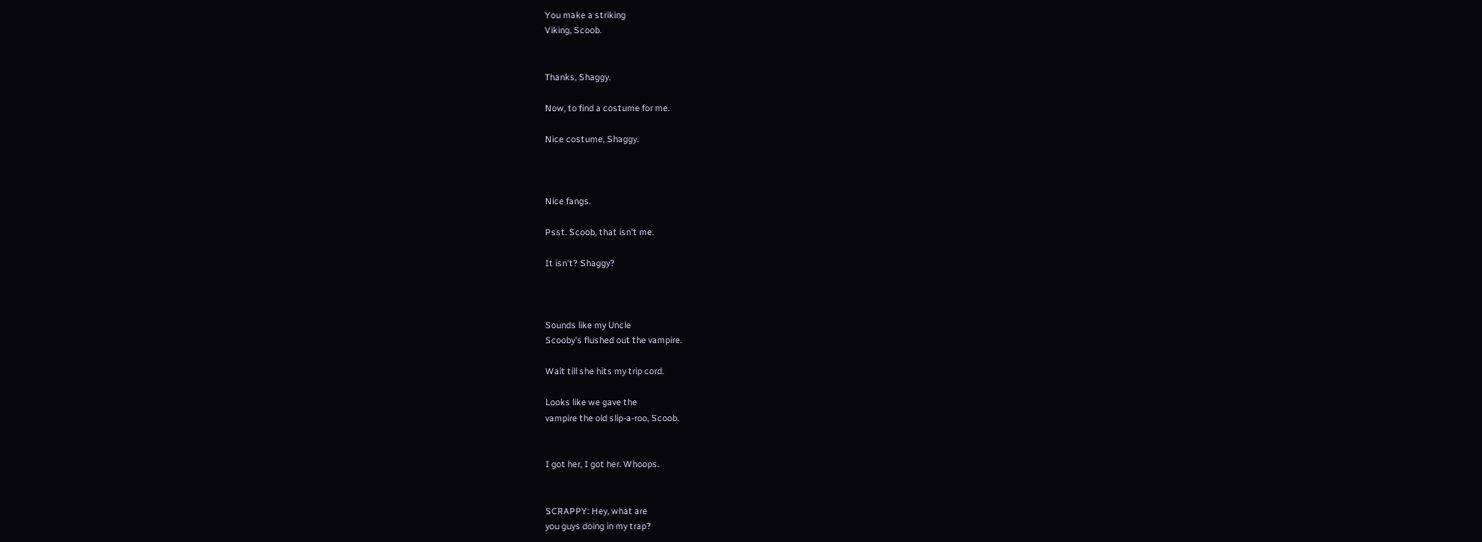You make a striking
Viking, Scoob.


Thanks, Shaggy.

Now, to find a costume for me.

Nice costume, Shaggy.



Nice fangs.

Psst. Scoob, that isn't me.

It isn't? Shaggy?



Sounds like my Uncle
Scooby's flushed out the vampire.

Wait till she hits my trip cord.

Looks like we gave the
vampire the old slip-a-roo, Scoob.


I got her, I got her. Whoops.


SCRAPPY: Hey, what are
you guys doing in my trap?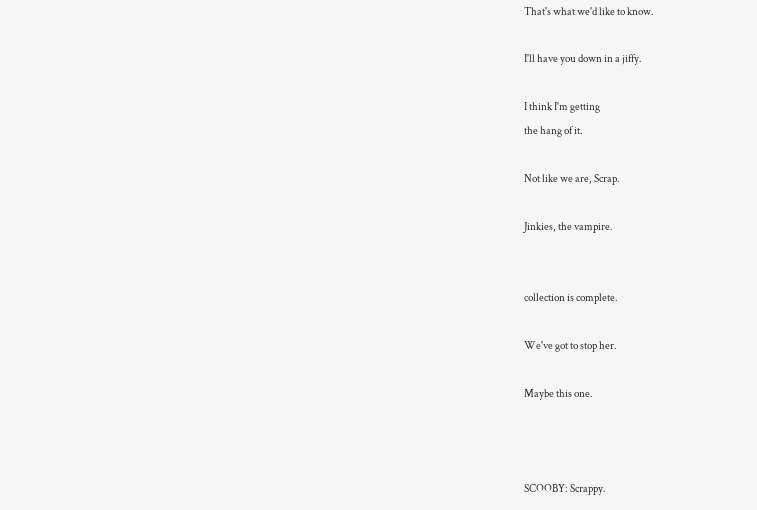That's what we'd like to know.

I'll have you down in a jiffy.

I think I'm getting
the hang of it.

Not like we are, Scrap.

Jinkies, the vampire.


collection is complete.

We've got to stop her.

Maybe this one.



SCOOBY: Scrappy.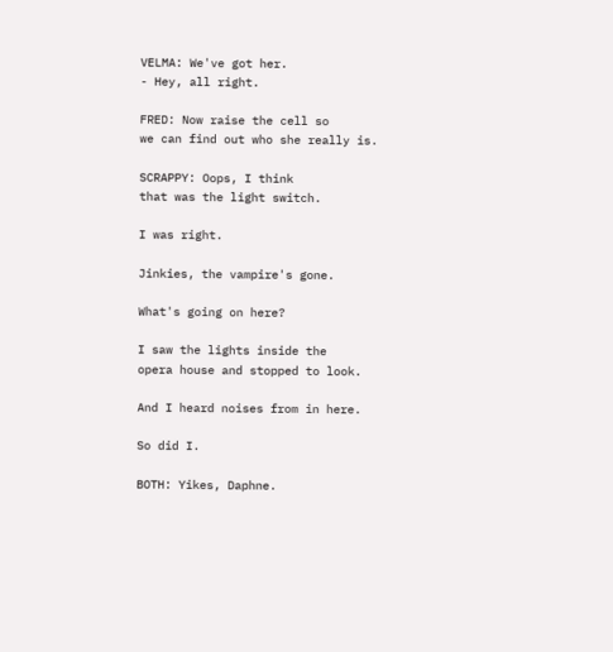VELMA: We've got her.
- Hey, all right.

FRED: Now raise the cell so
we can find out who she really is.

SCRAPPY: Oops, I think
that was the light switch.

I was right.

Jinkies, the vampire's gone.

What's going on here?

I saw the lights inside the
opera house and stopped to look.

And I heard noises from in here.

So did I.

BOTH: Yikes, Daphne.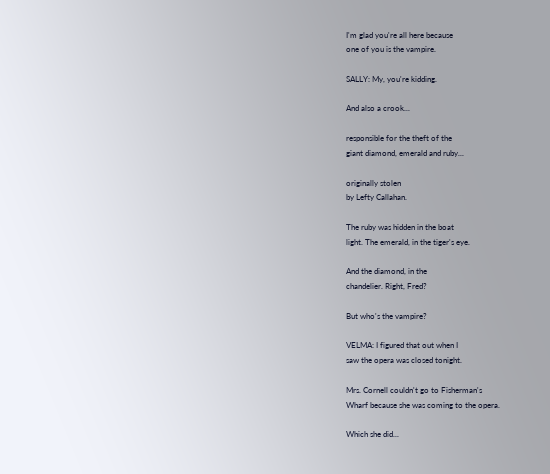I'm glad you're all here because
one of you is the vampire.

SALLY: My, you're kidding.

And also a crook...

responsible for the theft of the
giant diamond, emerald and ruby...

originally stolen
by Lefty Callahan.

The ruby was hidden in the boat
light. The emerald, in the tiger's eye.

And the diamond, in the
chandelier. Right, Fred?

But who's the vampire?

VELMA: I figured that out when I
saw the opera was closed tonight.

Mrs. Cornell couldn't go to Fisherman's
Wharf because she was coming to the opera.

Which she did...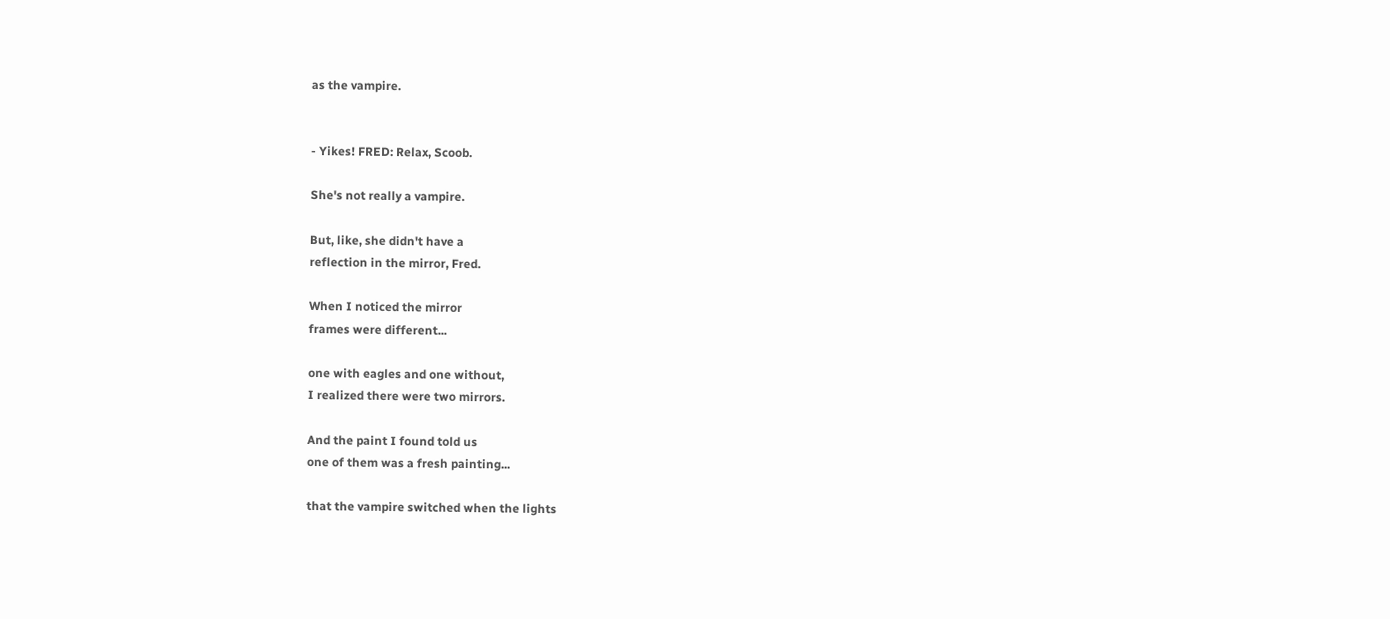as the vampire.


- Yikes! FRED: Relax, Scoob.

She's not really a vampire.

But, like, she didn't have a
reflection in the mirror, Fred.

When I noticed the mirror
frames were different...

one with eagles and one without,
I realized there were two mirrors.

And the paint I found told us
one of them was a fresh painting...

that the vampire switched when the lights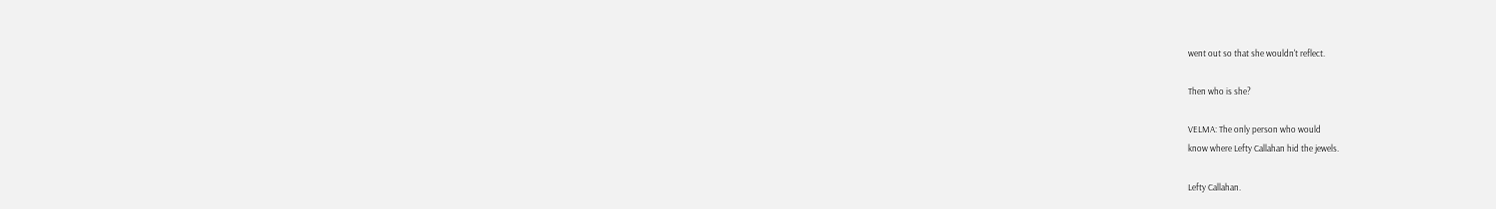went out so that she wouldn't reflect.

Then who is she?

VELMA: The only person who would
know where Lefty Callahan hid the jewels.

Lefty Callahan.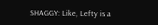SHAGGY: Like, Lefty is a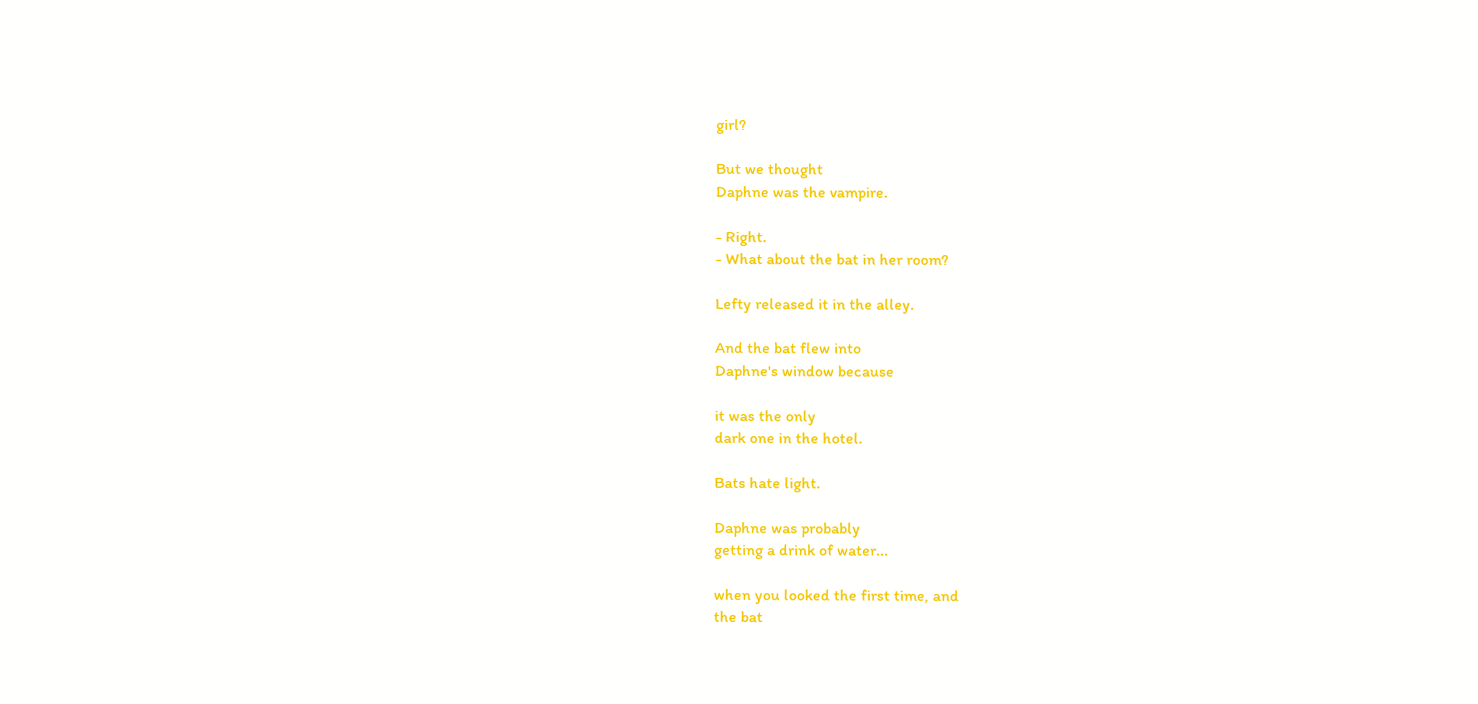girl?

But we thought
Daphne was the vampire.

- Right.
- What about the bat in her room?

Lefty released it in the alley.

And the bat flew into
Daphne's window because

it was the only
dark one in the hotel.

Bats hate light.

Daphne was probably
getting a drink of water...

when you looked the first time, and
the bat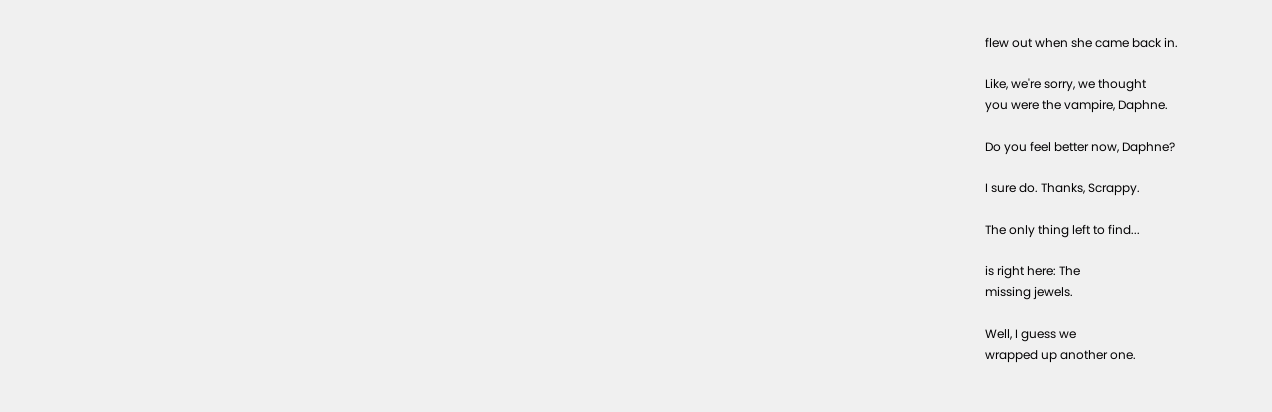flew out when she came back in.

Like, we're sorry, we thought
you were the vampire, Daphne.

Do you feel better now, Daphne?

I sure do. Thanks, Scrappy.

The only thing left to find...

is right here: The
missing jewels.

Well, I guess we
wrapped up another one.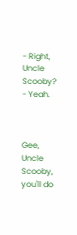- Right, Uncle Scooby?
- Yeah.



Gee, Uncle Scooby, you'll do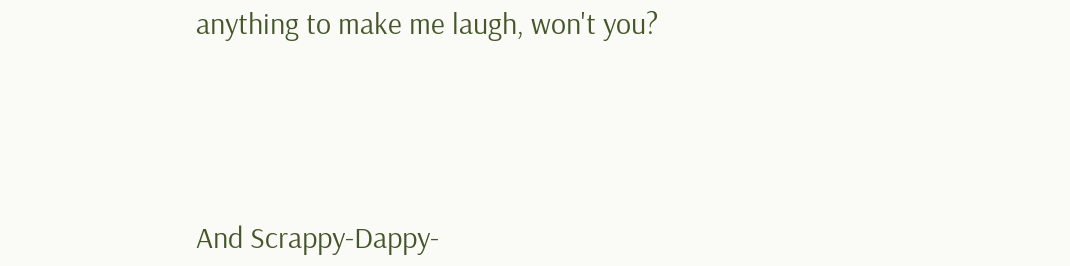anything to make me laugh, won't you?




And Scrappy-Dappy-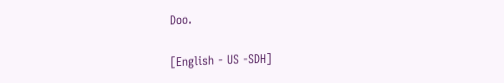Doo.

[English - US -SDH]